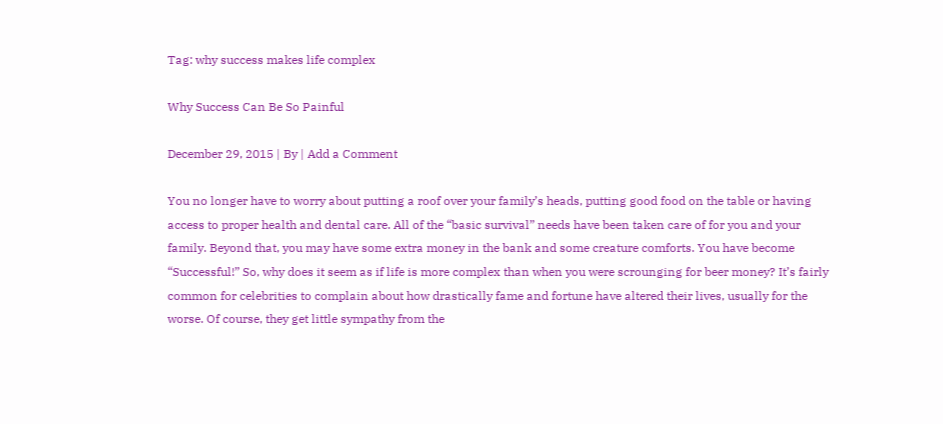Tag: why success makes life complex

Why Success Can Be So Painful

December 29, 2015 | By | Add a Comment

You no longer have to worry about putting a roof over your family’s heads, putting good food on the table or having access to proper health and dental care. All of the “basic survival” needs have been taken care of for you and your family. Beyond that, you may have some extra money in the bank and some creature comforts. You have become “Successful!” So, why does it seem as if life is more complex than when you were scrounging for beer money? It’s fairly common for celebrities to complain about how drastically fame and fortune have altered their lives, usually for the worse. Of course, they get little sympathy from the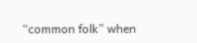“common folk” when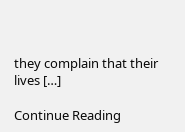they complain that their lives […]

Continue Reading